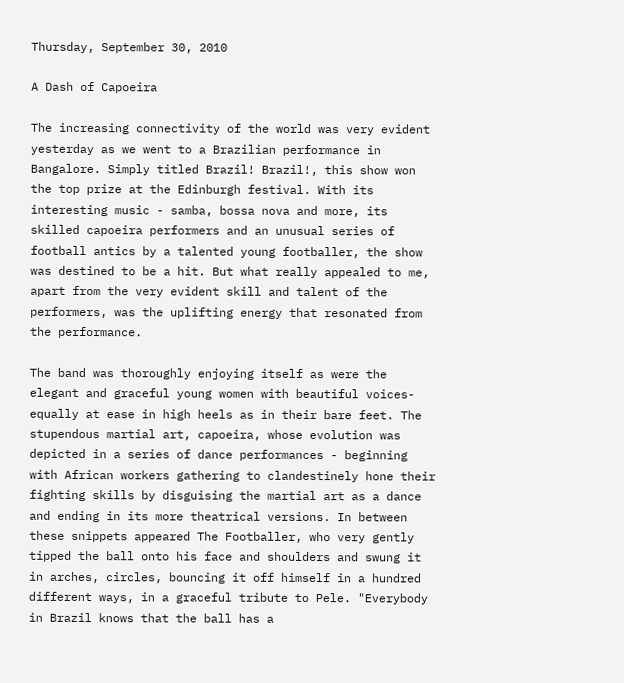Thursday, September 30, 2010

A Dash of Capoeira

The increasing connectivity of the world was very evident yesterday as we went to a Brazilian performance in Bangalore. Simply titled Brazil! Brazil!, this show won the top prize at the Edinburgh festival. With its interesting music - samba, bossa nova and more, its skilled capoeira performers and an unusual series of football antics by a talented young footballer, the show was destined to be a hit. But what really appealed to me, apart from the very evident skill and talent of the performers, was the uplifting energy that resonated from the performance.

The band was thoroughly enjoying itself as were the elegant and graceful young women with beautiful voices- equally at ease in high heels as in their bare feet. The stupendous martial art, capoeira, whose evolution was depicted in a series of dance performances - beginning with African workers gathering to clandestinely hone their fighting skills by disguising the martial art as a dance and ending in its more theatrical versions. In between these snippets appeared The Footballer, who very gently tipped the ball onto his face and shoulders and swung it in arches, circles, bouncing it off himself in a hundred different ways, in a graceful tribute to Pele. "Everybody in Brazil knows that the ball has a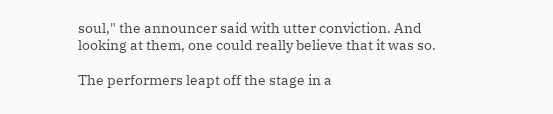soul," the announcer said with utter conviction. And looking at them, one could really believe that it was so.

The performers leapt off the stage in a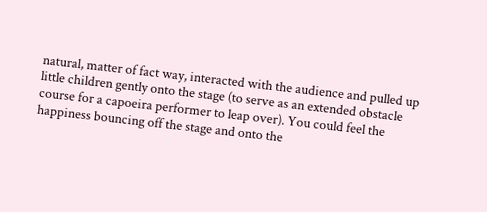natural, matter of fact way, interacted with the audience and pulled up little children gently onto the stage (to serve as an extended obstacle course for a capoeira performer to leap over). You could feel the happiness bouncing off the stage and onto the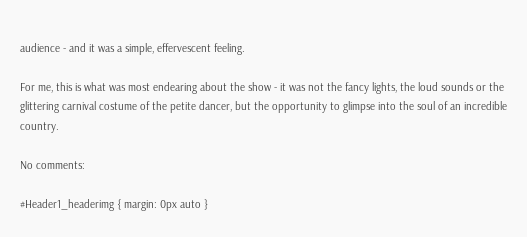audience - and it was a simple, effervescent feeling.

For me, this is what was most endearing about the show - it was not the fancy lights, the loud sounds or the glittering carnival costume of the petite dancer, but the opportunity to glimpse into the soul of an incredible country.

No comments:

#Header1_headerimg { margin: 0px auto }